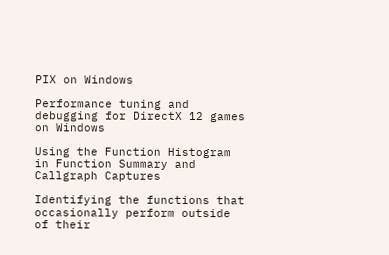PIX on Windows

Performance tuning and debugging for DirectX 12 games on Windows

Using the Function Histogram in Function Summary and Callgraph Captures

Identifying the functions that occasionally perform outside of their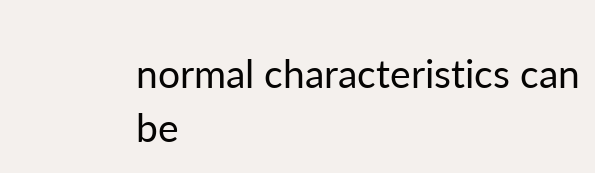normal characteristics can be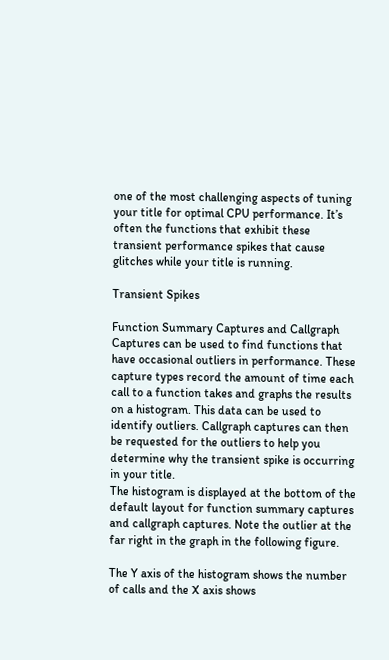one of the most challenging aspects of tuning your title for optimal CPU performance. It’s often the functions that exhibit these transient performance spikes that cause glitches while your title is running.

Transient Spikes

Function Summary Captures and Callgraph Captures can be used to find functions that have occasional outliers in performance. These capture types record the amount of time each call to a function takes and graphs the results on a histogram. This data can be used to identify outliers. Callgraph captures can then be requested for the outliers to help you determine why the transient spike is occurring in your title.
The histogram is displayed at the bottom of the default layout for function summary captures and callgraph captures. Note the outlier at the far right in the graph in the following figure.

The Y axis of the histogram shows the number of calls and the X axis shows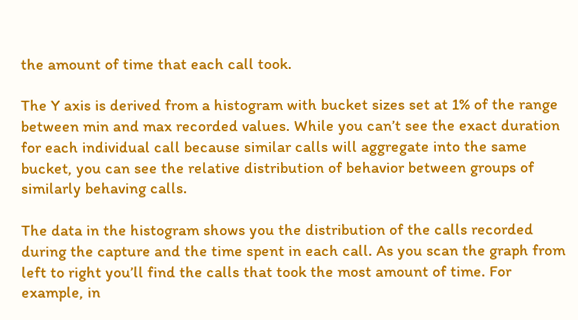the amount of time that each call took.

The Y axis is derived from a histogram with bucket sizes set at 1% of the range between min and max recorded values. While you can’t see the exact duration for each individual call because similar calls will aggregate into the same bucket, you can see the relative distribution of behavior between groups of similarly behaving calls.

The data in the histogram shows you the distribution of the calls recorded during the capture and the time spent in each call. As you scan the graph from left to right you’ll find the calls that took the most amount of time. For example, in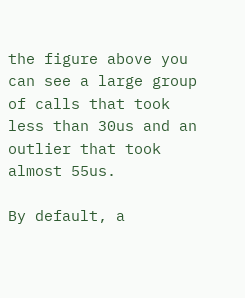the figure above you can see a large group of calls that took less than 30us and an outlier that took almost 55us.

By default, a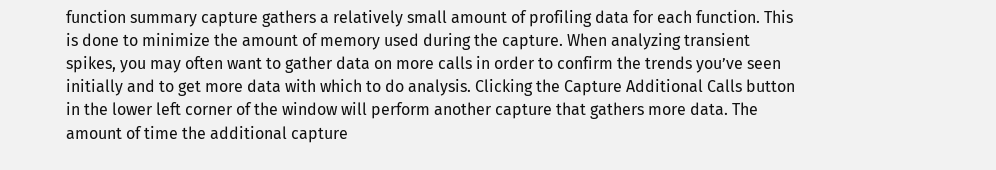function summary capture gathers a relatively small amount of profiling data for each function. This is done to minimize the amount of memory used during the capture. When analyzing transient spikes, you may often want to gather data on more calls in order to confirm the trends you’ve seen initially and to get more data with which to do analysis. Clicking the Capture Additional Calls button in the lower left corner of the window will perform another capture that gathers more data. The amount of time the additional capture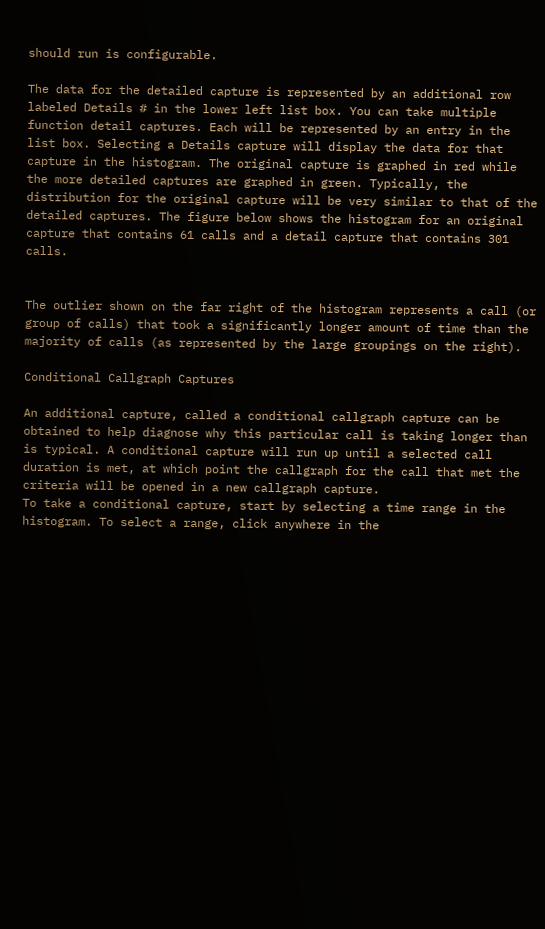should run is configurable.

The data for the detailed capture is represented by an additional row labeled Details # in the lower left list box. You can take multiple function detail captures. Each will be represented by an entry in the list box. Selecting a Details capture will display the data for that capture in the histogram. The original capture is graphed in red while the more detailed captures are graphed in green. Typically, the distribution for the original capture will be very similar to that of the detailed captures. The figure below shows the histogram for an original capture that contains 61 calls and a detail capture that contains 301 calls.


The outlier shown on the far right of the histogram represents a call (or group of calls) that took a significantly longer amount of time than the majority of calls (as represented by the large groupings on the right).

Conditional Callgraph Captures

An additional capture, called a conditional callgraph capture can be obtained to help diagnose why this particular call is taking longer than is typical. A conditional capture will run up until a selected call duration is met, at which point the callgraph for the call that met the criteria will be opened in a new callgraph capture.
To take a conditional capture, start by selecting a time range in the histogram. To select a range, click anywhere in the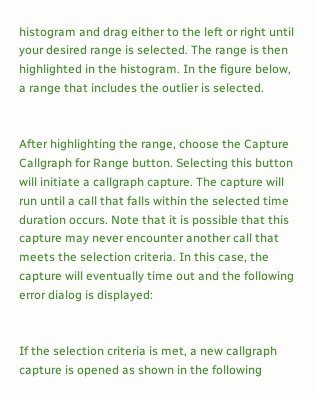histogram and drag either to the left or right until your desired range is selected. The range is then highlighted in the histogram. In the figure below, a range that includes the outlier is selected.


After highlighting the range, choose the Capture Callgraph for Range button. Selecting this button will initiate a callgraph capture. The capture will run until a call that falls within the selected time duration occurs. Note that it is possible that this capture may never encounter another call that meets the selection criteria. In this case, the capture will eventually time out and the following error dialog is displayed:


If the selection criteria is met, a new callgraph capture is opened as shown in the following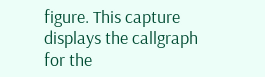figure. This capture displays the callgraph for the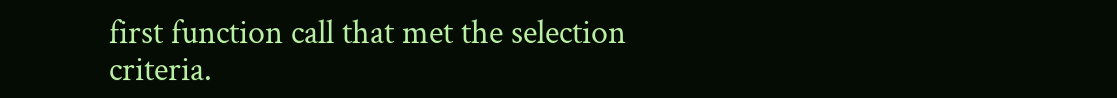first function call that met the selection criteria.